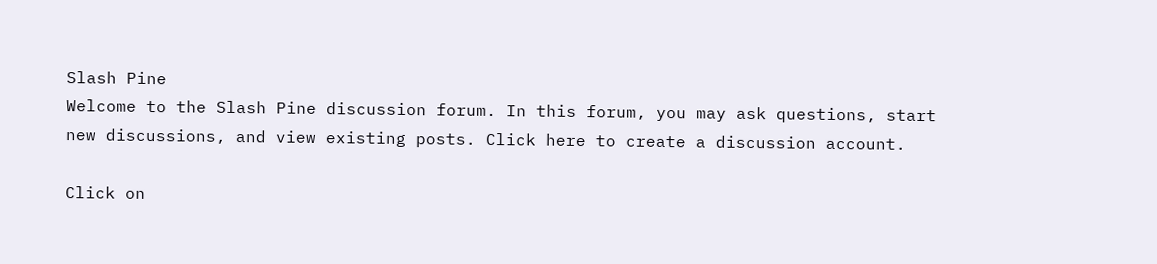Slash Pine
Welcome to the Slash Pine discussion forum. In this forum, you may ask questions, start new discussions, and view existing posts. Click here to create a discussion account.

Click on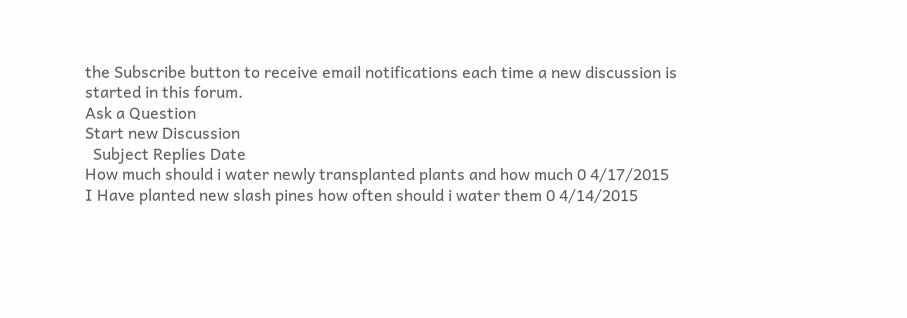the Subscribe button to receive email notifications each time a new discussion is started in this forum.
Ask a Question
Start new Discussion
  Subject Replies Date
How much should i water newly transplanted plants and how much 0 4/17/2015
I Have planted new slash pines how often should i water them 0 4/14/2015